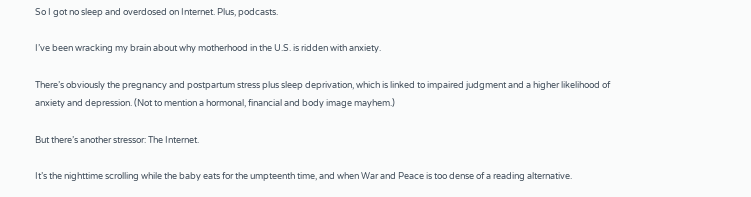So I got no sleep and overdosed on Internet. Plus, podcasts.

I’ve been wracking my brain about why motherhood in the U.S. is ridden with anxiety.

There’s obviously the pregnancy and postpartum stress plus sleep deprivation, which is linked to impaired judgment and a higher likelihood of anxiety and depression. (Not to mention a hormonal, financial and body image mayhem.)

But there’s another stressor: The Internet.

It’s the nighttime scrolling while the baby eats for the umpteenth time, and when War and Peace is too dense of a reading alternative.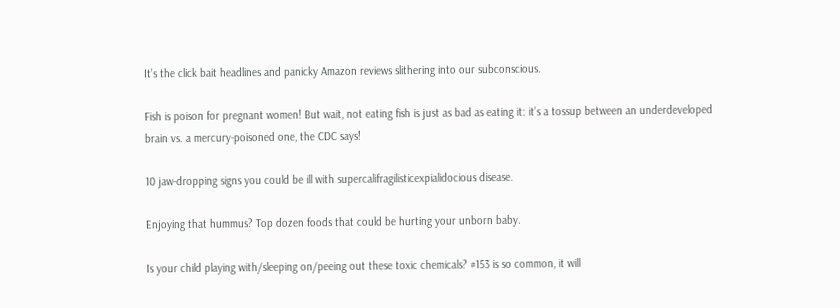It’s the click bait headlines and panicky Amazon reviews slithering into our subconscious.

Fish is poison for pregnant women! But wait, not eating fish is just as bad as eating it: it’s a tossup between an underdeveloped brain vs. a mercury-poisoned one, the CDC says!

10 jaw-dropping signs you could be ill with supercalifragilisticexpialidocious disease.

Enjoying that hummus? Top dozen foods that could be hurting your unborn baby.

Is your child playing with/sleeping on/peeing out these toxic chemicals? #153 is so common, it will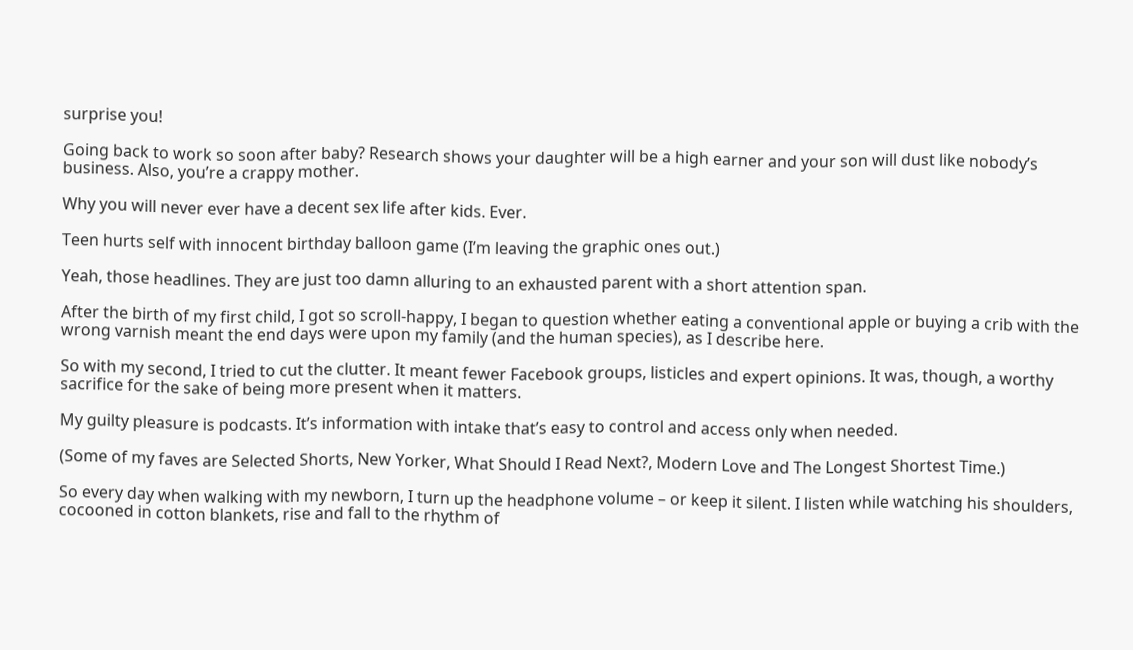surprise you!

Going back to work so soon after baby? Research shows your daughter will be a high earner and your son will dust like nobody’s business. Also, you’re a crappy mother.

Why you will never ever have a decent sex life after kids. Ever.

Teen hurts self with innocent birthday balloon game (I’m leaving the graphic ones out.)

Yeah, those headlines. They are just too damn alluring to an exhausted parent with a short attention span.

After the birth of my first child, I got so scroll-happy, I began to question whether eating a conventional apple or buying a crib with the wrong varnish meant the end days were upon my family (and the human species), as I describe here.

So with my second, I tried to cut the clutter. It meant fewer Facebook groups, listicles and expert opinions. It was, though, a worthy sacrifice for the sake of being more present when it matters.

My guilty pleasure is podcasts. It’s information with intake that’s easy to control and access only when needed.

(Some of my faves are Selected Shorts, New Yorker, What Should I Read Next?, Modern Love and The Longest Shortest Time.)

So every day when walking with my newborn, I turn up the headphone volume – or keep it silent. I listen while watching his shoulders, cocooned in cotton blankets, rise and fall to the rhythm of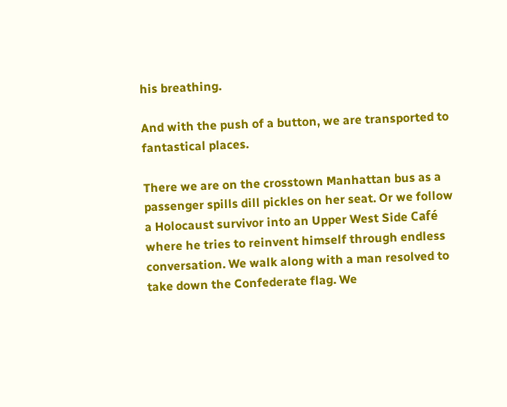his breathing.

And with the push of a button, we are transported to fantastical places.

There we are on the crosstown Manhattan bus as a passenger spills dill pickles on her seat. Or we follow a Holocaust survivor into an Upper West Side Café where he tries to reinvent himself through endless conversation. We walk along with a man resolved to take down the Confederate flag. We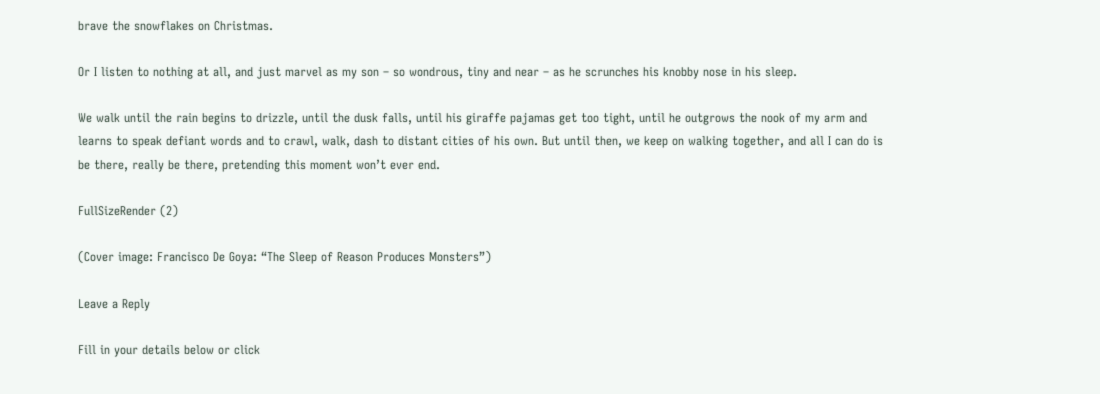brave the snowflakes on Christmas.

Or I listen to nothing at all, and just marvel as my son – so wondrous, tiny and near – as he scrunches his knobby nose in his sleep.

We walk until the rain begins to drizzle, until the dusk falls, until his giraffe pajamas get too tight, until he outgrows the nook of my arm and learns to speak defiant words and to crawl, walk, dash to distant cities of his own. But until then, we keep on walking together, and all I can do is be there, really be there, pretending this moment won’t ever end.

FullSizeRender (2)

(Cover image: Francisco De Goya: “The Sleep of Reason Produces Monsters”)

Leave a Reply

Fill in your details below or click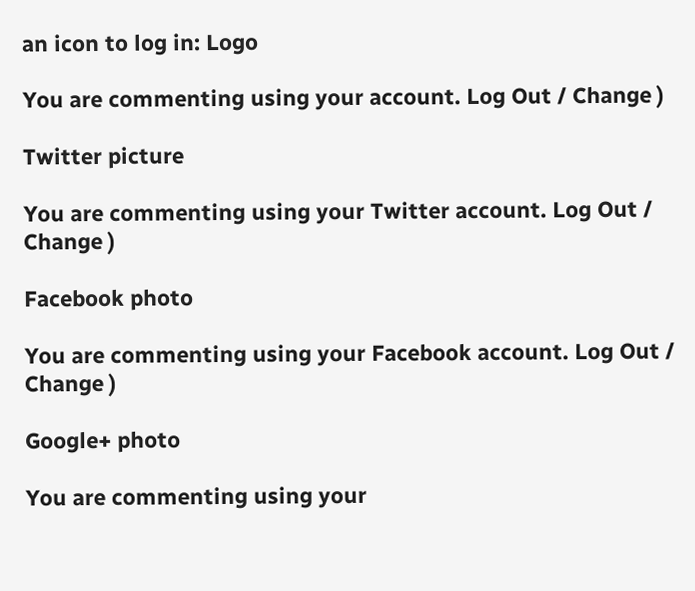an icon to log in: Logo

You are commenting using your account. Log Out / Change )

Twitter picture

You are commenting using your Twitter account. Log Out / Change )

Facebook photo

You are commenting using your Facebook account. Log Out / Change )

Google+ photo

You are commenting using your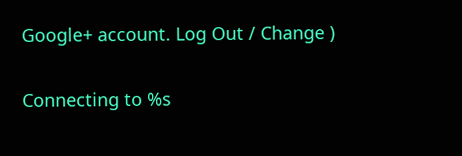Google+ account. Log Out / Change )

Connecting to %s